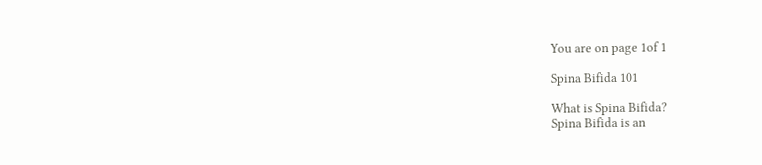You are on page 1of 1

Spina Bifida 101

What is Spina Bifida?
Spina Bifida is an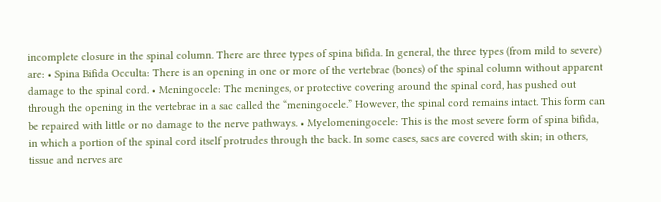incomplete closure in the spinal column. There are three types of spina bifida. In general, the three types (from mild to severe) are: • Spina Bifida Occulta: There is an opening in one or more of the vertebrae (bones) of the spinal column without apparent damage to the spinal cord. • Meningocele: The meninges, or protective covering around the spinal cord, has pushed out through the opening in the vertebrae in a sac called the “meningocele.” However, the spinal cord remains intact. This form can be repaired with little or no damage to the nerve pathways. • Myelomeningocele: This is the most severe form of spina bifida, in which a portion of the spinal cord itself protrudes through the back. In some cases, sacs are covered with skin; in others, tissue and nerves are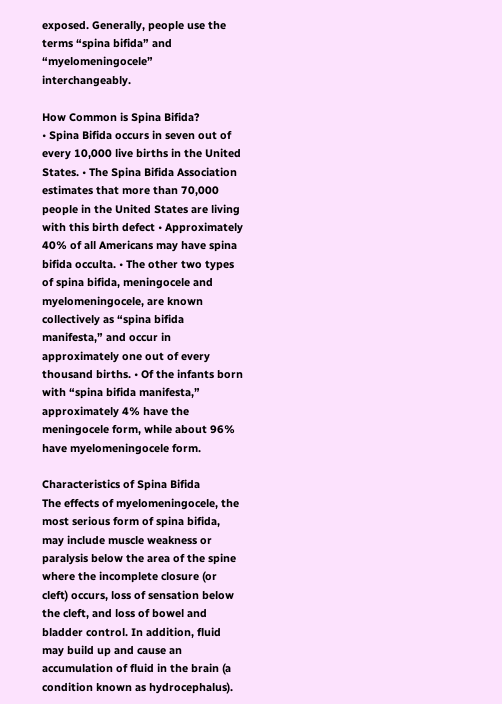exposed. Generally, people use the terms “spina bifida” and “myelomeningocele” interchangeably.

How Common is Spina Bifida?
• Spina Bifida occurs in seven out of every 10,000 live births in the United States. • The Spina Bifida Association estimates that more than 70,000 people in the United States are living with this birth defect • Approximately 40% of all Americans may have spina bifida occulta. • The other two types of spina bifida, meningocele and myelomeningocele, are known collectively as “spina bifida manifesta,” and occur in approximately one out of every thousand births. • Of the infants born with “spina bifida manifesta,” approximately 4% have the meningocele form, while about 96% have myelomeningocele form.

Characteristics of Spina Bifida
The effects of myelomeningocele, the most serious form of spina bifida, may include muscle weakness or paralysis below the area of the spine where the incomplete closure (or cleft) occurs, loss of sensation below the cleft, and loss of bowel and bladder control. In addition, fluid may build up and cause an accumulation of fluid in the brain (a condition known as hydrocephalus).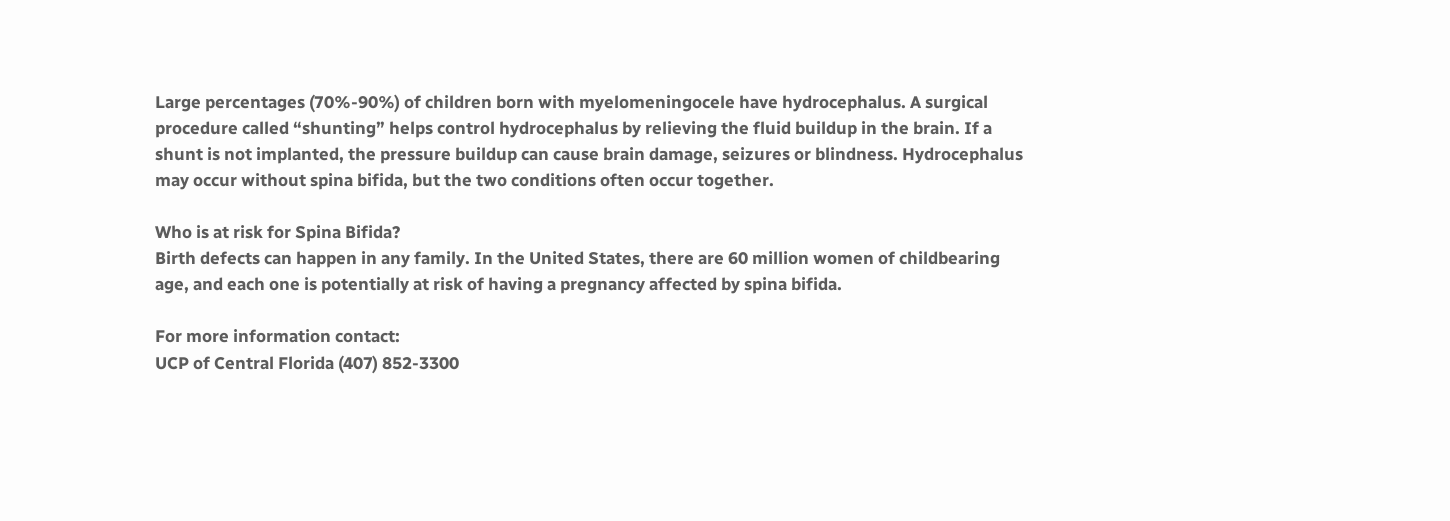Large percentages (70%-90%) of children born with myelomeningocele have hydrocephalus. A surgical procedure called “shunting” helps control hydrocephalus by relieving the fluid buildup in the brain. If a shunt is not implanted, the pressure buildup can cause brain damage, seizures or blindness. Hydrocephalus may occur without spina bifida, but the two conditions often occur together.

Who is at risk for Spina Bifida?
Birth defects can happen in any family. In the United States, there are 60 million women of childbearing age, and each one is potentially at risk of having a pregnancy affected by spina bifida.

For more information contact:
UCP of Central Florida (407) 852-3300